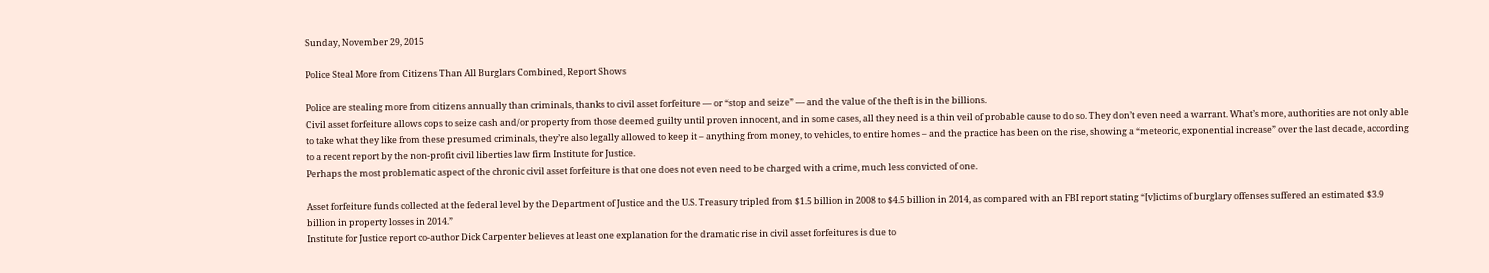Sunday, November 29, 2015

Police Steal More from Citizens Than All Burglars Combined, Report Shows

Police are stealing more from citizens annually than criminals, thanks to civil asset forfeiture — or “stop and seize” — and the value of the theft is in the billions.
Civil asset forfeiture allows cops to seize cash and/or property from those deemed guilty until proven innocent, and in some cases, all they need is a thin veil of probable cause to do so. They don’t even need a warrant. What’s more, authorities are not only able to take what they like from these presumed criminals, they’re also legally allowed to keep it – anything from money, to vehicles, to entire homes – and the practice has been on the rise, showing a “meteoric, exponential increase” over the last decade, according to a recent report by the non-profit civil liberties law firm Institute for Justice.
Perhaps the most problematic aspect of the chronic civil asset forfeiture is that one does not even need to be charged with a crime, much less convicted of one.

Asset forfeiture funds collected at the federal level by the Department of Justice and the U.S. Treasury tripled from $1.5 billion in 2008 to $4.5 billion in 2014, as compared with an FBI report stating “[v]ictims of burglary offenses suffered an estimated $3.9 billion in property losses in 2014.”
Institute for Justice report co-author Dick Carpenter believes at least one explanation for the dramatic rise in civil asset forfeitures is due to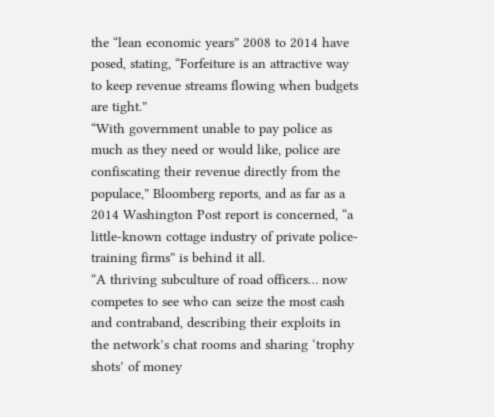the “lean economic years” 2008 to 2014 have posed, stating, “Forfeiture is an attractive way to keep revenue streams flowing when budgets are tight.”
“With government unable to pay police as much as they need or would like, police are confiscating their revenue directly from the populace,” Bloomberg reports, and as far as a 2014 Washington Post report is concerned, “a little-known cottage industry of private police-training firms” is behind it all.
“A thriving subculture of road officers… now competes to see who can seize the most cash and contraband, describing their exploits in the network’s chat rooms and sharing ‘trophy shots’ of money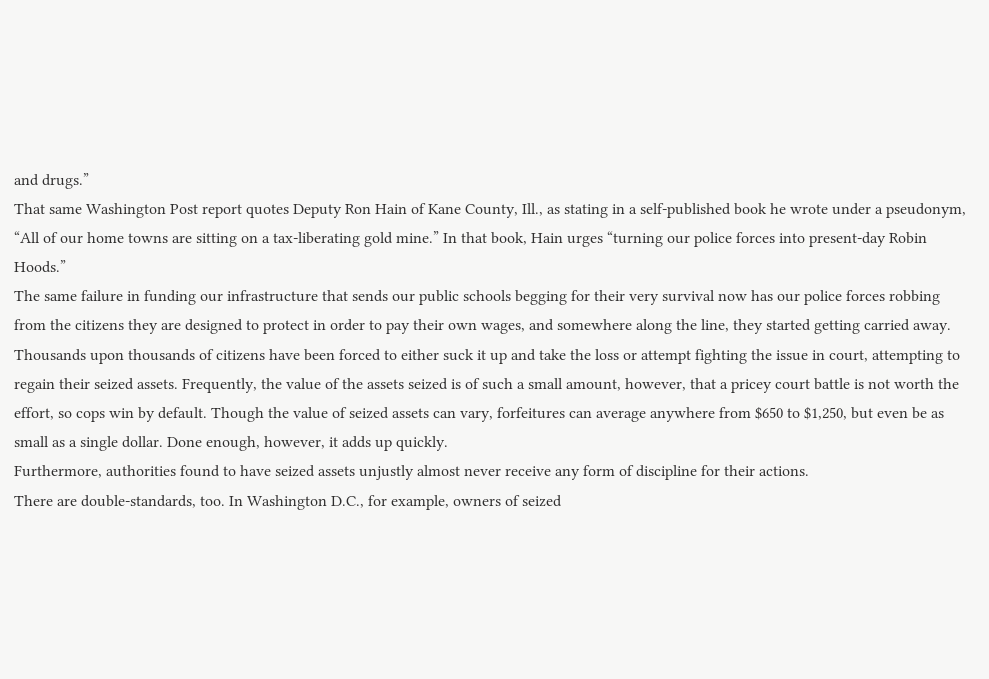and drugs.”
That same Washington Post report quotes Deputy Ron Hain of Kane County, Ill., as stating in a self-published book he wrote under a pseudonym, “All of our home towns are sitting on a tax-liberating gold mine.” In that book, Hain urges “turning our police forces into present-day Robin Hoods.”
The same failure in funding our infrastructure that sends our public schools begging for their very survival now has our police forces robbing from the citizens they are designed to protect in order to pay their own wages, and somewhere along the line, they started getting carried away.
Thousands upon thousands of citizens have been forced to either suck it up and take the loss or attempt fighting the issue in court, attempting to regain their seized assets. Frequently, the value of the assets seized is of such a small amount, however, that a pricey court battle is not worth the effort, so cops win by default. Though the value of seized assets can vary, forfeitures can average anywhere from $650 to $1,250, but even be as small as a single dollar. Done enough, however, it adds up quickly.
Furthermore, authorities found to have seized assets unjustly almost never receive any form of discipline for their actions.
There are double-standards, too. In Washington D.C., for example, owners of seized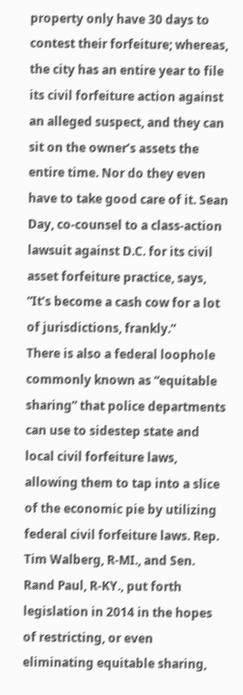property only have 30 days to contest their forfeiture; whereas, the city has an entire year to file its civil forfeiture action against an alleged suspect, and they can sit on the owner’s assets the entire time. Nor do they even have to take good care of it. Sean Day, co-counsel to a class-action lawsuit against D.C. for its civil asset forfeiture practice, says, “It’s become a cash cow for a lot of jurisdictions, frankly.”
There is also a federal loophole commonly known as “equitable sharing” that police departments can use to sidestep state and local civil forfeiture laws, allowing them to tap into a slice of the economic pie by utilizing federal civil forfeiture laws. Rep. Tim Walberg, R-MI., and Sen. Rand Paul, R-KY., put forth legislation in 2014 in the hopes of restricting, or even eliminating equitable sharing,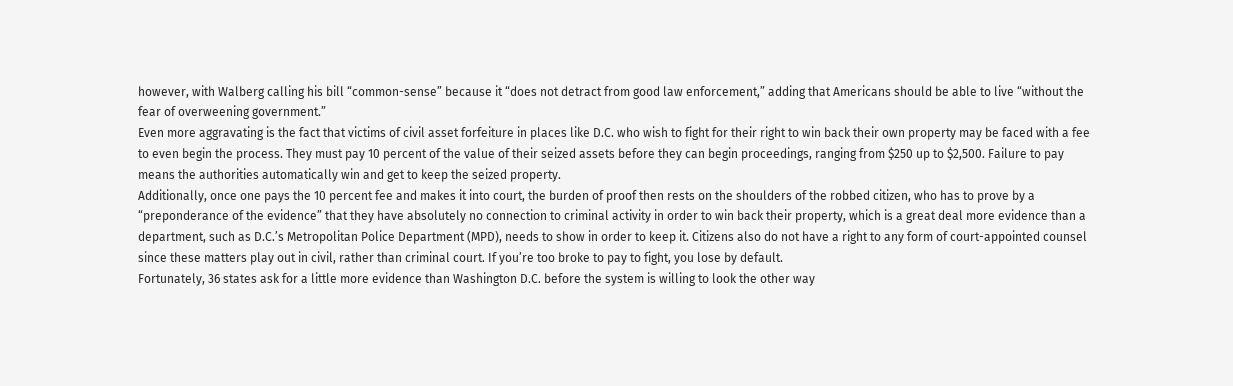however, with Walberg calling his bill “common-sense” because it “does not detract from good law enforcement,” adding that Americans should be able to live “without the fear of overweening government.”
Even more aggravating is the fact that victims of civil asset forfeiture in places like D.C. who wish to fight for their right to win back their own property may be faced with a fee to even begin the process. They must pay 10 percent of the value of their seized assets before they can begin proceedings, ranging from $250 up to $2,500. Failure to pay means the authorities automatically win and get to keep the seized property.
Additionally, once one pays the 10 percent fee and makes it into court, the burden of proof then rests on the shoulders of the robbed citizen, who has to prove by a “preponderance of the evidence” that they have absolutely no connection to criminal activity in order to win back their property, which is a great deal more evidence than a department, such as D.C.’s Metropolitan Police Department (MPD), needs to show in order to keep it. Citizens also do not have a right to any form of court-appointed counsel since these matters play out in civil, rather than criminal court. If you’re too broke to pay to fight, you lose by default.
Fortunately, 36 states ask for a little more evidence than Washington D.C. before the system is willing to look the other way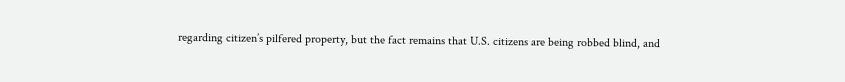regarding citizen’s pilfered property, but the fact remains that U.S. citizens are being robbed blind, and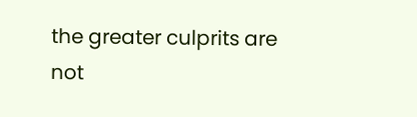the greater culprits are not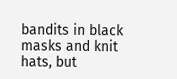bandits in black masks and knit hats, but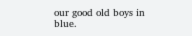our good old boys in blue.